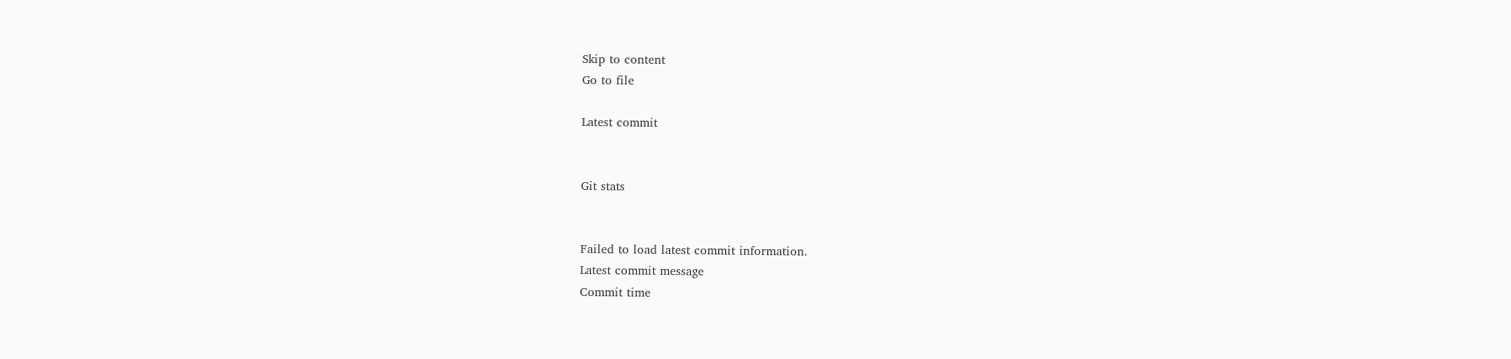Skip to content
Go to file

Latest commit


Git stats


Failed to load latest commit information.
Latest commit message
Commit time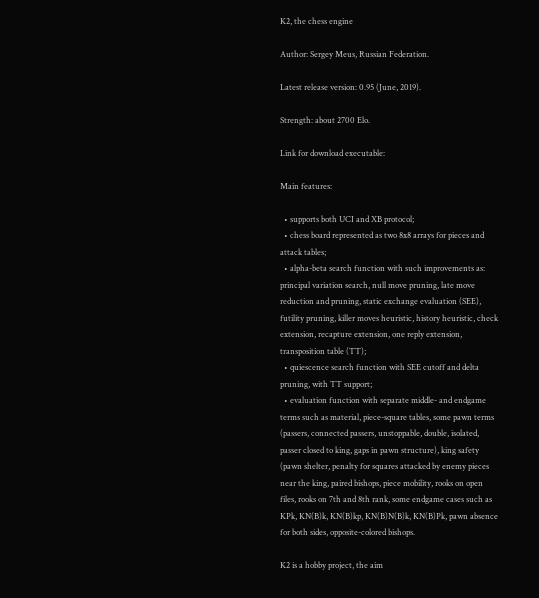K2, the chess engine

Author: Sergey Meus, Russian Federation.

Latest release version: 0.95 (June, 2019).

Strength: about 2700 Elo.

Link for download executable:

Main features:

  • supports both UCI and XB protocol;
  • chess board represented as two 8x8 arrays for pieces and attack tables;
  • alpha-beta search function with such improvements as: principal variation search, null move pruning, late move reduction and pruning, static exchange evaluation (SEE), futility pruning, killer moves heuristic, history heuristic, check extension, recapture extension, one reply extension, transposition table (TT);
  • quiescence search function with SEE cutoff and delta pruning, with TT support;
  • evaluation function with separate middle- and endgame terms such as material, piece-square tables, some pawn terms (passers, connected passers, unstoppable, double, isolated, passer closed to king, gaps in pawn structure), king safety (pawn shelter, penalty for squares attacked by enemy pieces near the king, paired bishops, piece mobility, rooks on open files, rooks on 7th and 8th rank, some endgame cases such as KPk, KN(B)k, KN(B)kp, KN(B)N(B)k, KN(B)Pk, pawn absence for both sides, opposite-colored bishops.

K2 is a hobby project, the aim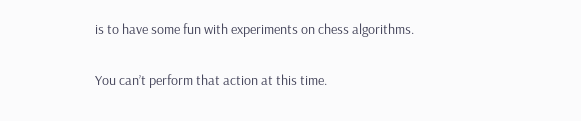is to have some fun with experiments on chess algorithms.

You can’t perform that action at this time.